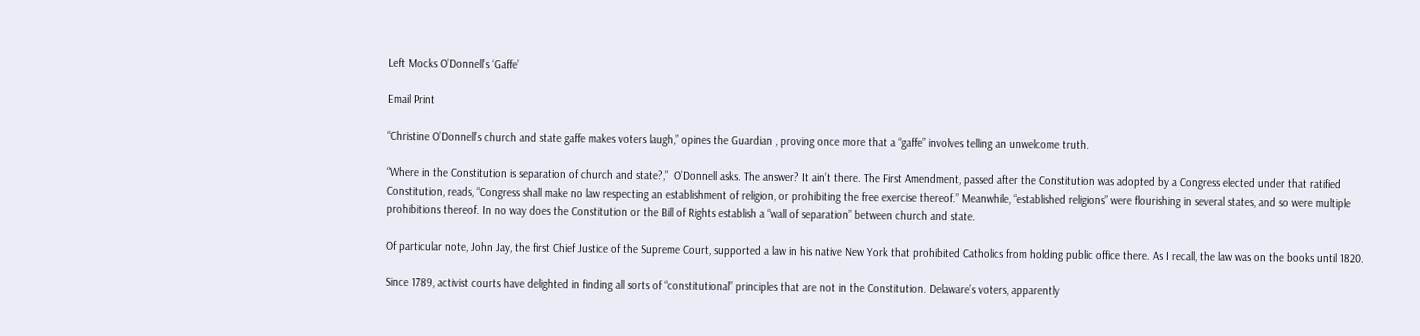Left Mocks O’Donnell’s ‘Gaffe’

Email Print

“Christine O’Donnell’s church and state gaffe makes voters laugh,” opines the Guardian , proving once more that a “gaffe” involves telling an unwelcome truth.

“Where in the Constitution is separation of church and state?,”  O’Donnell asks. The answer? It ain’t there. The First Amendment, passed after the Constitution was adopted by a Congress elected under that ratified Constitution, reads, “Congress shall make no law respecting an establishment of religion, or prohibiting the free exercise thereof.” Meanwhile, “established religions” were flourishing in several states, and so were multiple prohibitions thereof. In no way does the Constitution or the Bill of Rights establish a “wall of separation” between church and state.

Of particular note, John Jay, the first Chief Justice of the Supreme Court, supported a law in his native New York that prohibited Catholics from holding public office there. As I recall, the law was on the books until 1820.

Since 1789, activist courts have delighted in finding all sorts of “constitutional” principles that are not in the Constitution. Delaware’s voters, apparently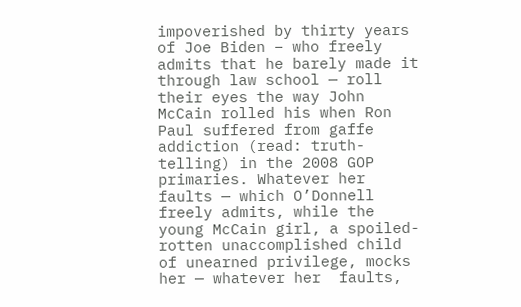impoverished by thirty years of Joe Biden – who freely admits that he barely made it through law school — roll their eyes the way John McCain rolled his when Ron Paul suffered from gaffe addiction (read: truth-telling) in the 2008 GOP primaries. Whatever her faults — which O’Donnell freely admits, while the young McCain girl, a spoiled-rotten unaccomplished child of unearned privilege, mocks her — whatever her  faults,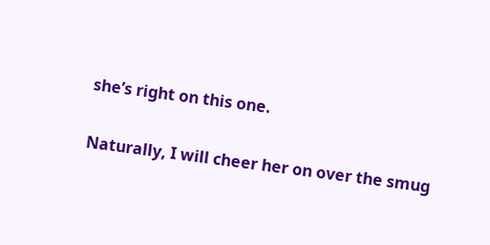she’s right on this one.

Naturally, I will cheer her on over the smug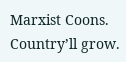Marxist Coons. Country’ll grow.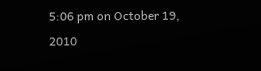5:06 pm on October 19, 2010